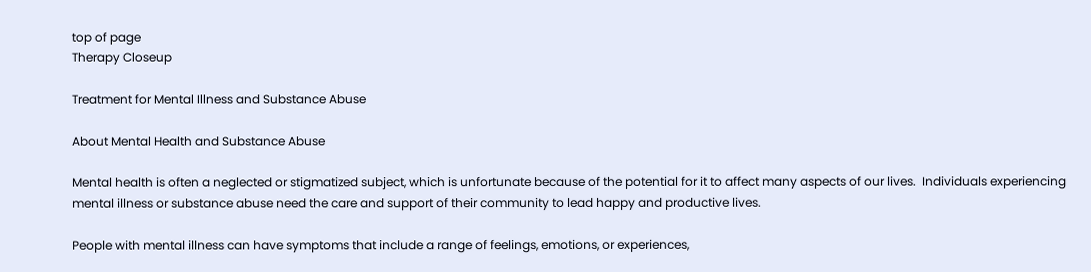top of page
Therapy Closeup

Treatment for Mental Illness and Substance Abuse

About Mental Health and Substance Abuse

Mental health is often a neglected or stigmatized subject, which is unfortunate because of the potential for it to affect many aspects of our lives.  Individuals experiencing mental illness or substance abuse need the care and support of their community to lead happy and productive lives.

People with mental illness can have symptoms that include a range of feelings, emotions, or experiences,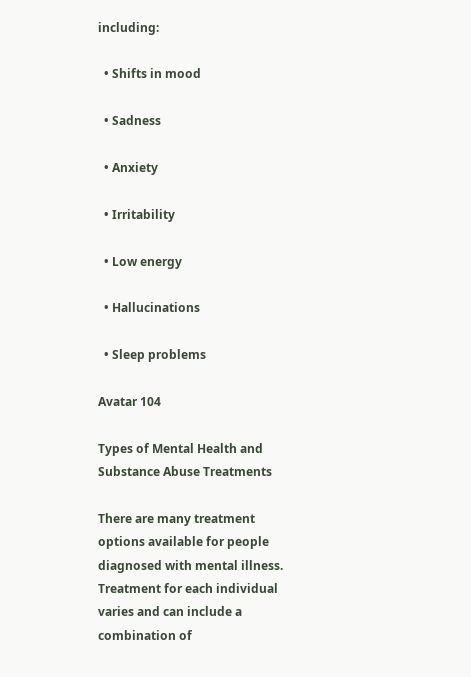including:

  • Shifts in mood

  • Sadness

  • Anxiety

  • Irritability

  • Low energy

  • Hallucinations

  • Sleep problems

Avatar 104

Types of Mental Health and Substance Abuse Treatments

There are many treatment options available for people diagnosed with mental illness. Treatment for each individual varies and can include a combination of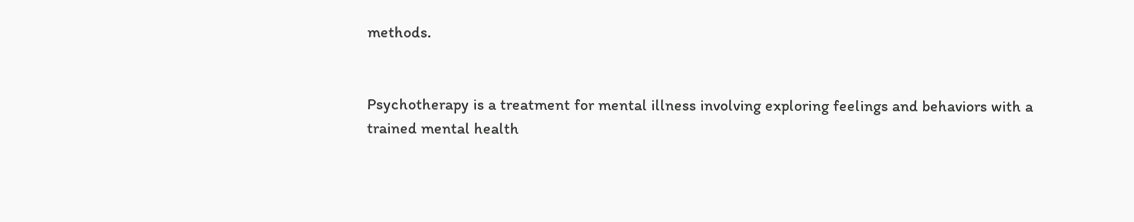methods.


Psychotherapy is a treatment for mental illness involving exploring feelings and behaviors with a trained mental health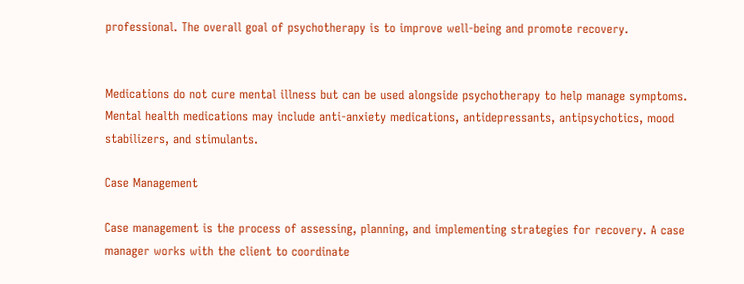professional. The overall goal of psychotherapy is to improve well-being and promote recovery.


Medications do not cure mental illness but can be used alongside psychotherapy to help manage symptoms. Mental health medications may include anti-anxiety medications, antidepressants, antipsychotics, mood stabilizers, and stimulants.

Case Management

Case management is the process of assessing, planning, and implementing strategies for recovery. A case manager works with the client to coordinate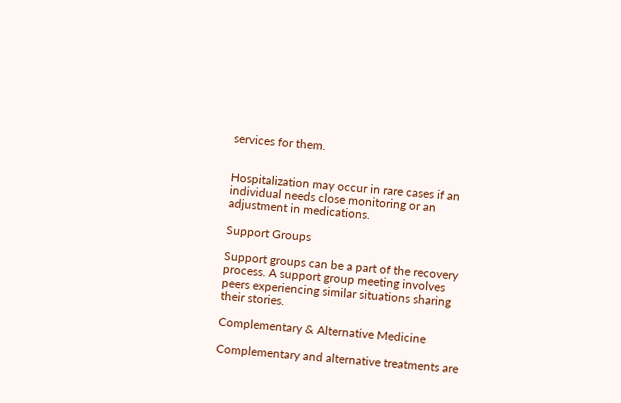services for them.


Hospitalization may occur in rare cases if an individual needs close monitoring or an adjustment in medications.

Support Groups

Support groups can be a part of the recovery process. A support group meeting involves peers experiencing similar situations sharing their stories.

Complementary & Alternative Medicine

Complementary and alternative treatments are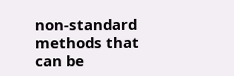non-standard methods that can be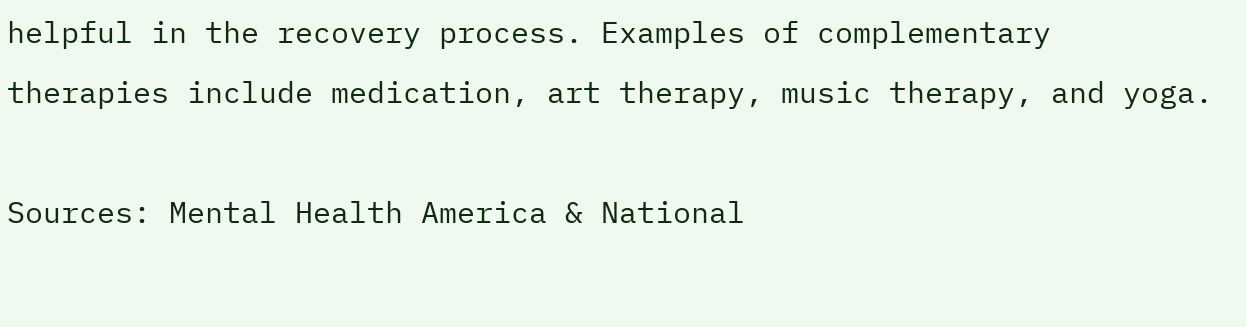helpful in the recovery process. Examples of complementary therapies include medication, art therapy, music therapy, and yoga.

Sources: Mental Health America & National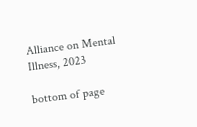Alliance on Mental Illness, 2023

bottom of page